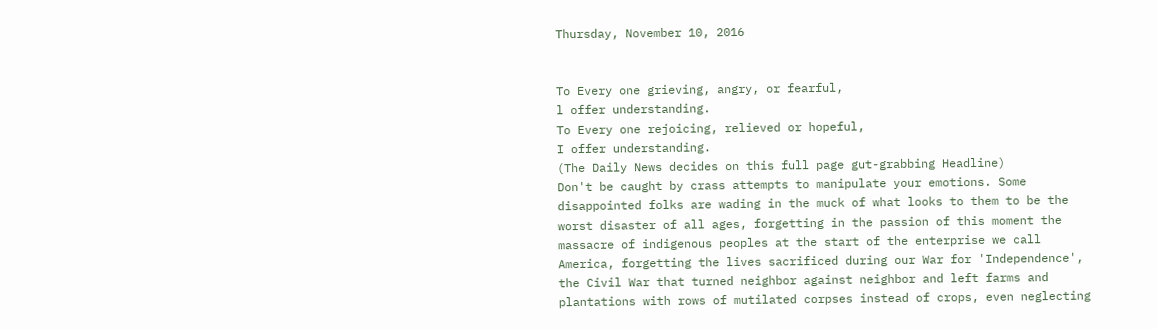Thursday, November 10, 2016


To Every one grieving, angry, or fearful,
l offer understanding.
To Every one rejoicing, relieved or hopeful,
I offer understanding.
(The Daily News decides on this full page gut-grabbing Headline)
Don't be caught by crass attempts to manipulate your emotions. Some disappointed folks are wading in the muck of what looks to them to be the worst disaster of all ages, forgetting in the passion of this moment the massacre of indigenous peoples at the start of the enterprise we call America, forgetting the lives sacrificed during our War for 'Independence', the Civil War that turned neighbor against neighbor and left farms and plantations with rows of mutilated corpses instead of crops, even neglecting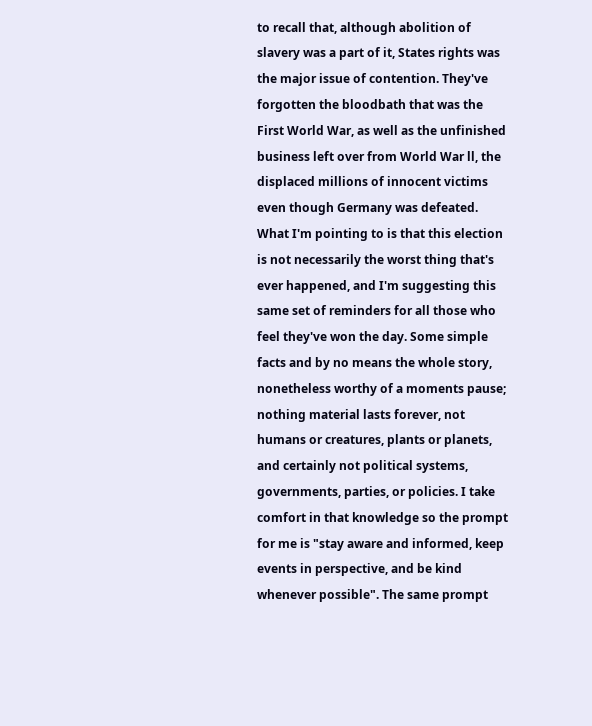to recall that, although abolition of slavery was a part of it, States rights was the major issue of contention. They've forgotten the bloodbath that was the First World War, as well as the unfinished business left over from World War ll, the displaced millions of innocent victims even though Germany was defeated. What I'm pointing to is that this election is not necessarily the worst thing that's ever happened, and I'm suggesting this same set of reminders for all those who feel they've won the day. Some simple facts and by no means the whole story, nonetheless worthy of a moments pause; nothing material lasts forever, not humans or creatures, plants or planets, and certainly not political systems, governments, parties, or policies. I take comfort in that knowledge so the prompt for me is "stay aware and informed, keep events in perspective, and be kind whenever possible". The same prompt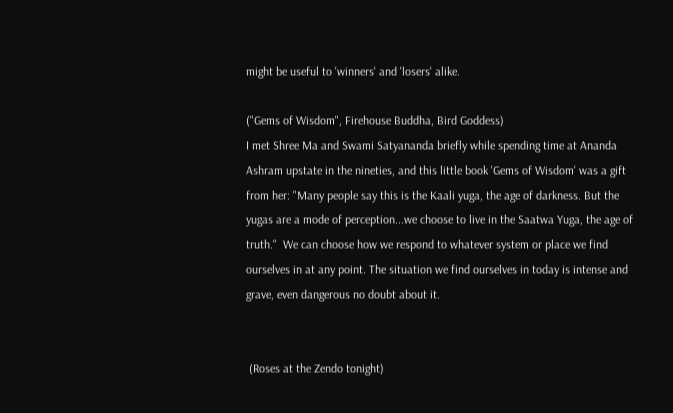might be useful to 'winners' and 'losers' alike.

("Gems of Wisdom", Firehouse Buddha, Bird Goddess)
I met Shree Ma and Swami Satyananda briefly while spending time at Ananda Ashram upstate in the nineties, and this little book 'Gems of Wisdom' was a gift from her: "Many people say this is the Kaali yuga, the age of darkness. But the yugas are a mode of perception...we choose to live in the Saatwa Yuga, the age of truth."  We can choose how we respond to whatever system or place we find ourselves in at any point. The situation we find ourselves in today is intense and grave, even dangerous no doubt about it.


 (Roses at the Zendo tonight)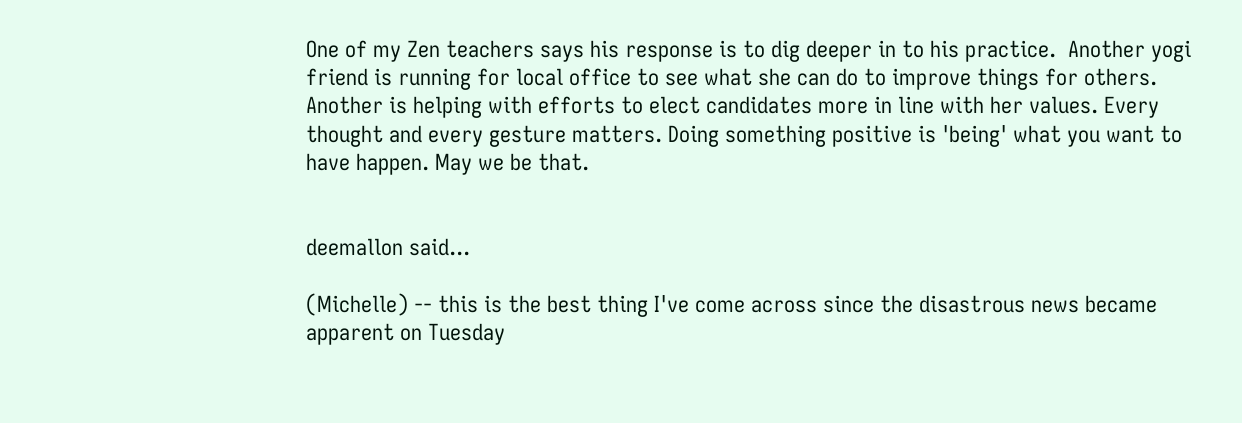One of my Zen teachers says his response is to dig deeper in to his practice.  Another yogi friend is running for local office to see what she can do to improve things for others.  Another is helping with efforts to elect candidates more in line with her values. Every thought and every gesture matters. Doing something positive is 'being' what you want to have happen. May we be that.


deemallon said...

(Michelle) -- this is the best thing I've come across since the disastrous news became apparent on Tuesday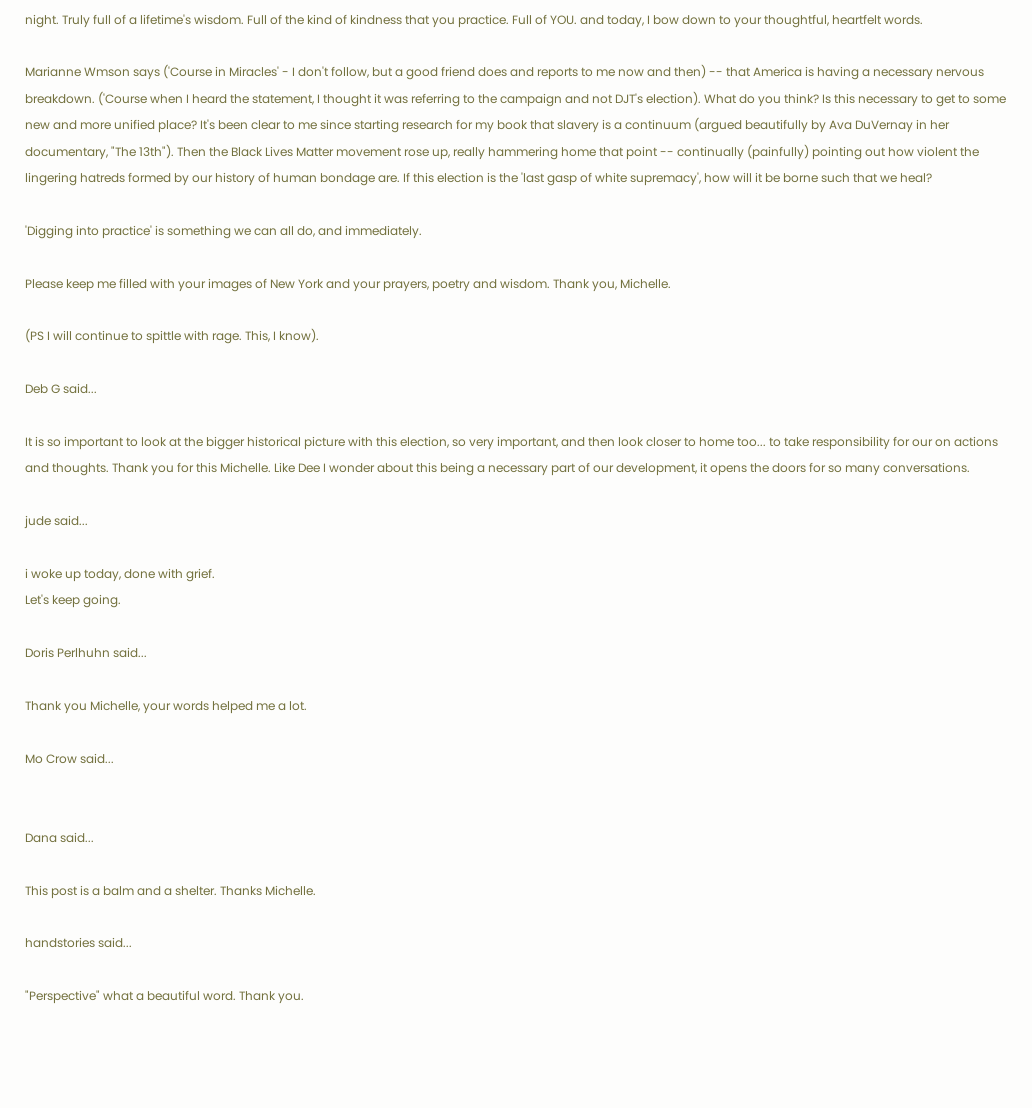night. Truly full of a lifetime's wisdom. Full of the kind of kindness that you practice. Full of YOU. and today, I bow down to your thoughtful, heartfelt words.

Marianne Wmson says ('Course in Miracles' - I don't follow, but a good friend does and reports to me now and then) -- that America is having a necessary nervous breakdown. ('Course when I heard the statement, I thought it was referring to the campaign and not DJT's election). What do you think? Is this necessary to get to some new and more unified place? It's been clear to me since starting research for my book that slavery is a continuum (argued beautifully by Ava DuVernay in her documentary, "The 13th"). Then the Black Lives Matter movement rose up, really hammering home that point -- continually (painfully) pointing out how violent the lingering hatreds formed by our history of human bondage are. If this election is the 'last gasp of white supremacy', how will it be borne such that we heal?

'Digging into practice' is something we can all do, and immediately.

Please keep me filled with your images of New York and your prayers, poetry and wisdom. Thank you, Michelle.

(PS I will continue to spittle with rage. This, I know).

Deb G said...

It is so important to look at the bigger historical picture with this election, so very important, and then look closer to home too... to take responsibility for our on actions and thoughts. Thank you for this Michelle. Like Dee I wonder about this being a necessary part of our development, it opens the doors for so many conversations.

jude said...

i woke up today, done with grief.
Let's keep going.

Doris Perlhuhn said...

Thank you Michelle, your words helped me a lot.

Mo Crow said...


Dana said...

This post is a balm and a shelter. Thanks Michelle.

handstories said...

"Perspective" what a beautiful word. Thank you.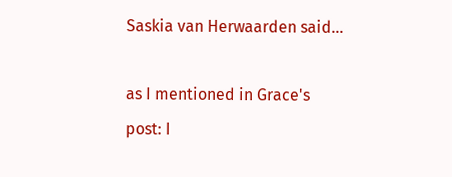Saskia van Herwaarden said...

as I mentioned in Grace's post: I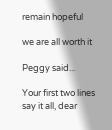remain hopeful

we are all worth it

Peggy said...

Your first two lines say it all, dear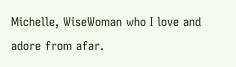Michelle, WiseWoman who I love and adore from afar.